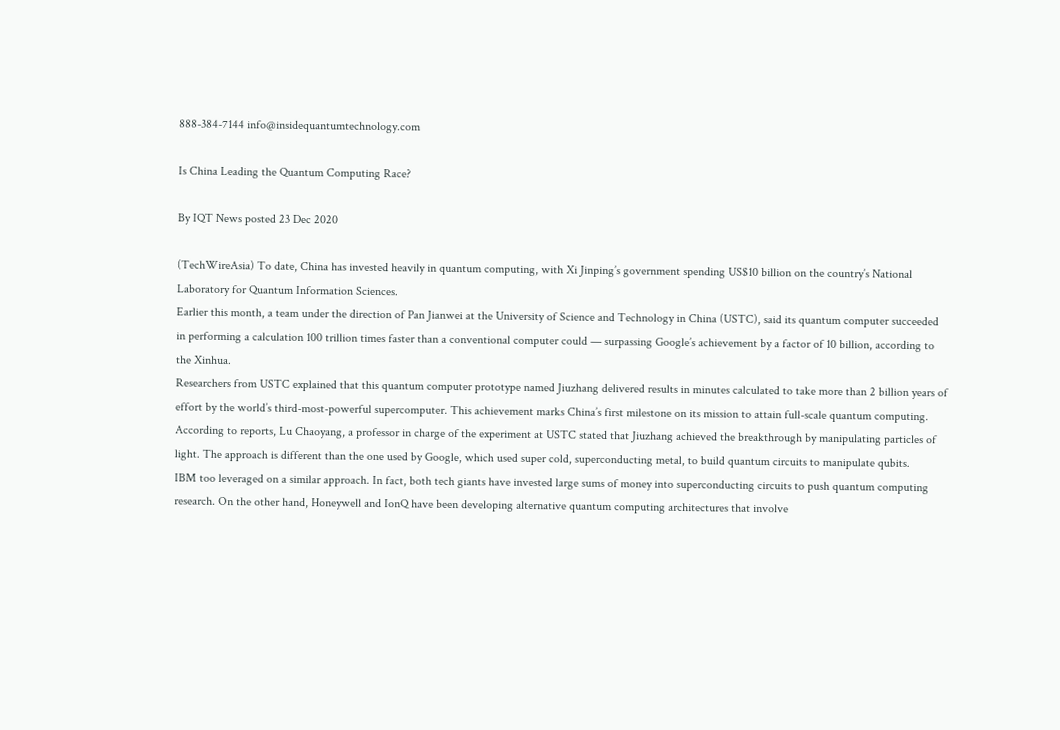888-384-7144 info@insidequantumtechnology.com

Is China Leading the Quantum Computing Race?

By IQT News posted 23 Dec 2020

(TechWireAsia) To date, China has invested heavily in quantum computing, with Xi Jinping’s government spending US$10 billion on the country’s National Laboratory for Quantum Information Sciences.
Earlier this month, a team under the direction of Pan Jianwei at the University of Science and Technology in China (USTC), said its quantum computer succeeded in performing a calculation 100 trillion times faster than a conventional computer could — surpassing Google’s achievement by a factor of 10 billion, according to the Xinhua.
Researchers from USTC explained that this quantum computer prototype named Jiuzhang delivered results in minutes calculated to take more than 2 billion years of effort by the world’s third-most-powerful supercomputer. This achievement marks China’s first milestone on its mission to attain full-scale quantum computing.
According to reports, Lu Chaoyang, a professor in charge of the experiment at USTC stated that Jiuzhang achieved the breakthrough by manipulating particles of light. The approach is different than the one used by Google, which used super cold, superconducting metal, to build quantum circuits to manipulate qubits.
IBM too leveraged on a similar approach. In fact, both tech giants have invested large sums of money into superconducting circuits to push quantum computing research. On the other hand, Honeywell and IonQ have been developing alternative quantum computing architectures that involve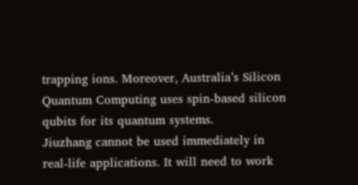trapping ions. Moreover, Australia’s Silicon Quantum Computing uses spin-based silicon qubits for its quantum systems.
Jiuzhang cannot be used immediately in real-life applications. It will need to work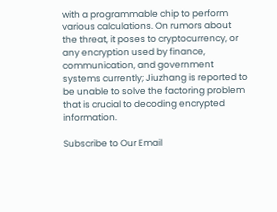with a programmable chip to perform various calculations. On rumors about the threat, it poses to cryptocurrency, or any encryption used by finance, communication, and government systems currently; Jiuzhang is reported to be unable to solve the factoring problem that is crucial to decoding encrypted information.

Subscribe to Our Email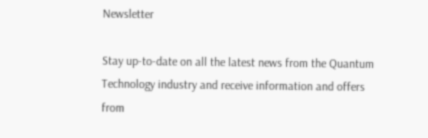Newsletter

Stay up-to-date on all the latest news from the Quantum Technology industry and receive information and offers from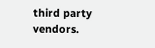third party vendors.